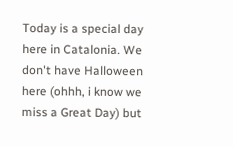Today is a special day here in Catalonia. We don't have Halloween here (ohhh, i know we miss a Great Day) but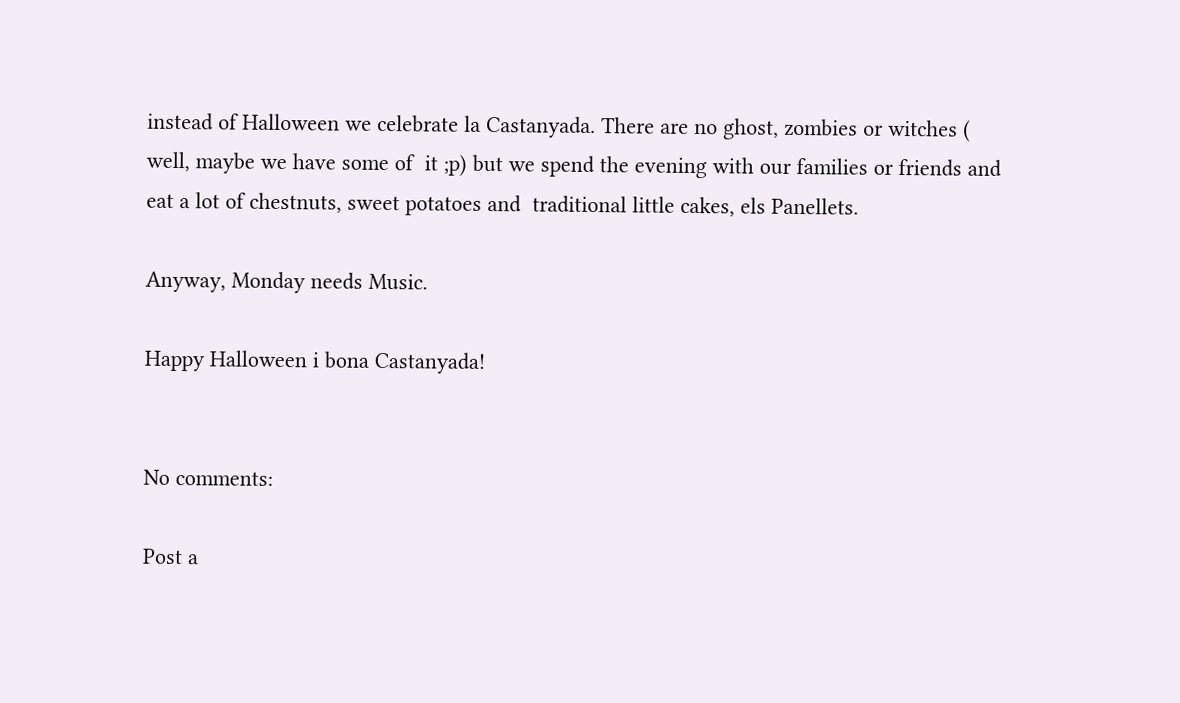instead of Halloween we celebrate la Castanyada. There are no ghost, zombies or witches ( well, maybe we have some of  it ;p) but we spend the evening with our families or friends and eat a lot of chestnuts, sweet potatoes and  traditional little cakes, els Panellets.

Anyway, Monday needs Music.

Happy Halloween i bona Castanyada!


No comments:

Post a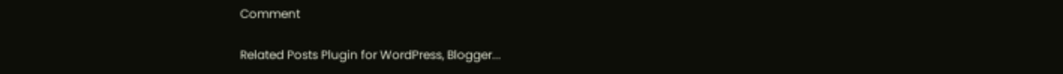Comment

Related Posts Plugin for WordPress, Blogger...